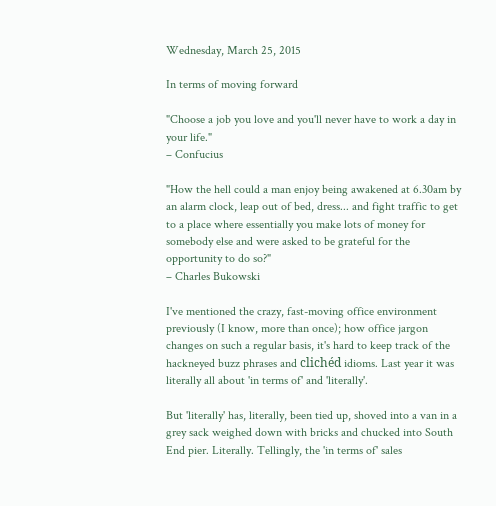Wednesday, March 25, 2015

In terms of moving forward

"Choose a job you love and you'll never have to work a day in your life."
– Confucius

"How the hell could a man enjoy being awakened at 6.30am by an alarm clock, leap out of bed, dress... and fight traffic to get to a place where essentially you make lots of money for somebody else and were asked to be grateful for the opportunity to do so?"
– Charles Bukowski

I've mentioned the crazy, fast-moving office environment previously (I know, more than once); how office jargon changes on such a regular basis, it's hard to keep track of the hackneyed buzz phrases and clichéd idioms. Last year it was literally all about 'in terms of' and 'literally'.

But 'literally' has, literally, been tied up, shoved into a van in a grey sack weighed down with bricks and chucked into South End pier. Literally. Tellingly, the 'in terms of' sales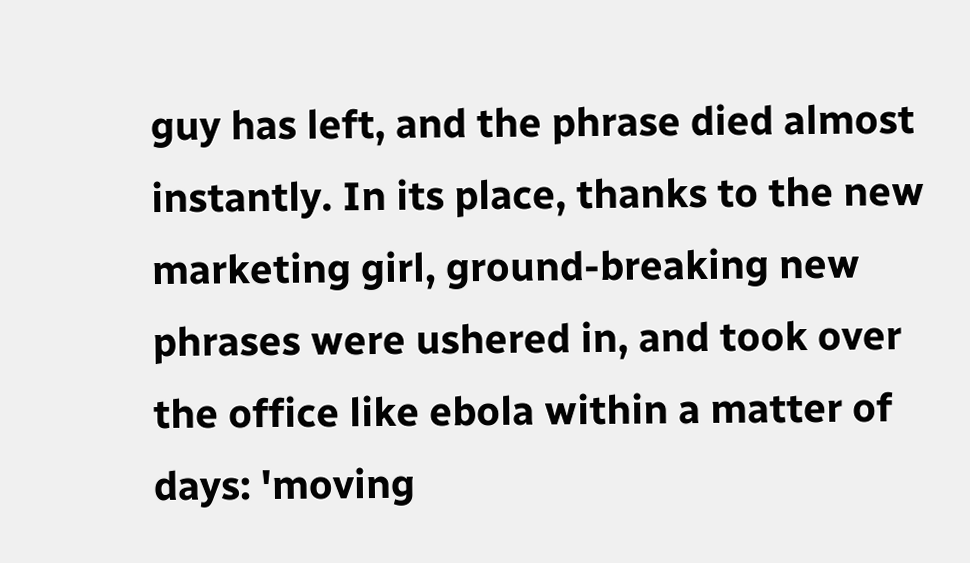guy has left, and the phrase died almost instantly. In its place, thanks to the new marketing girl, ground-breaking new phrases were ushered in, and took over the office like ebola within a matter of days: 'moving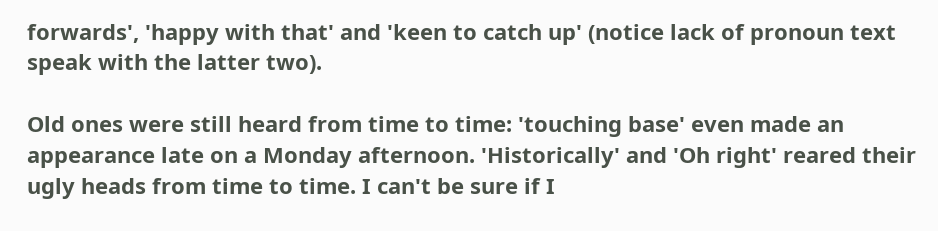forwards', 'happy with that' and 'keen to catch up' (notice lack of pronoun text speak with the latter two).

Old ones were still heard from time to time: 'touching base' even made an appearance late on a Monday afternoon. 'Historically' and 'Oh right' reared their ugly heads from time to time. I can't be sure if I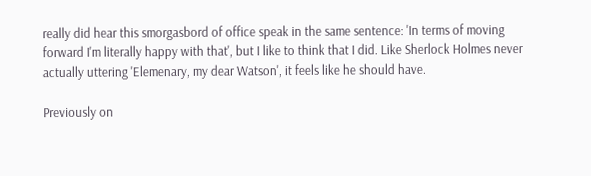really did hear this smorgasbord of office speak in the same sentence: 'In terms of moving forward I'm literally happy with that', but I like to think that I did. Like Sherlock Holmes never actually uttering 'Elemenary, my dear Watson', it feels like he should have.

Previously on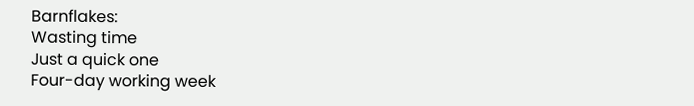Barnflakes:
Wasting time
Just a quick one
Four-day working week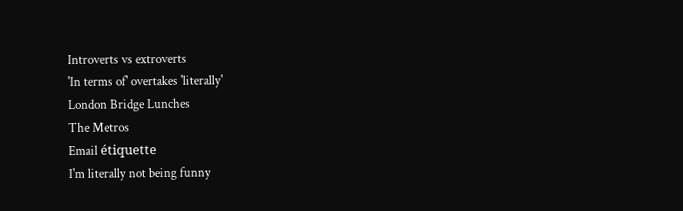Introverts vs extroverts
'In terms of' overtakes 'literally'
London Bridge Lunches
The Metros
Email étiquette
I'm literally not being funny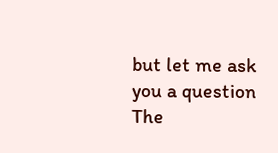but let me ask you a question
The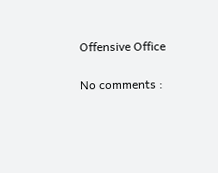Offensive Office

No comments :